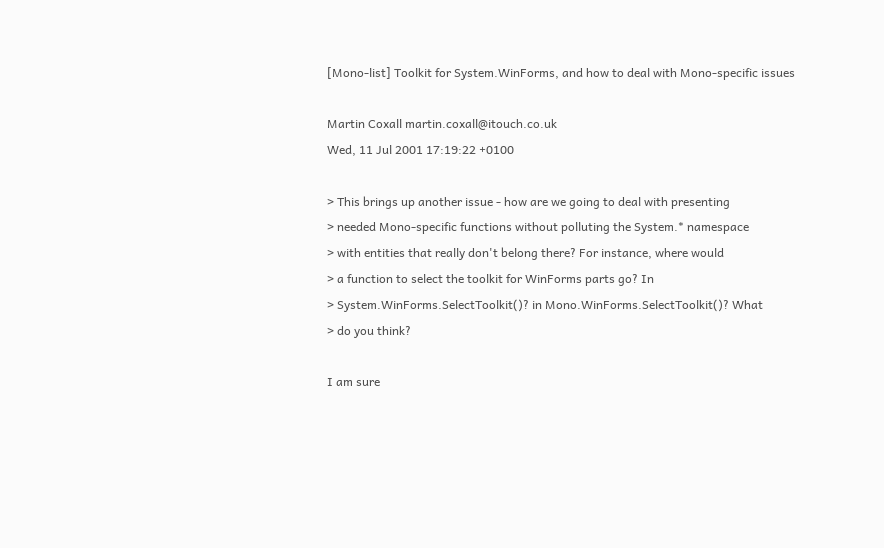[Mono-list] Toolkit for System.WinForms, and how to deal with Mono-specific issues

Martin Coxall martin.coxall@itouch.co.uk
Wed, 11 Jul 2001 17:19:22 +0100

> This brings up another issue - how are we going to deal with presenting
> needed Mono-specific functions without polluting the System.* namespace
> with entities that really don't belong there? For instance, where would
> a function to select the toolkit for WinForms parts go? In
> System.WinForms.SelectToolkit()? in Mono.WinForms.SelectToolkit()? What
> do you think?

I am sure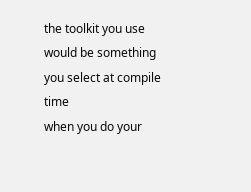the toolkit you use would be something you select at compile time
when you do your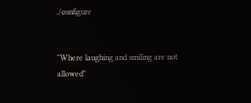./configure


"Where laughing and smiling are not allowed"